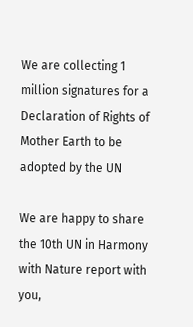We are collecting 1 million signatures for a Declaration of Rights of Mother Earth to be adopted by the UN

We are happy to share the 10th UN in Harmony with Nature report with you,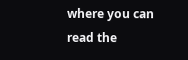where you can read the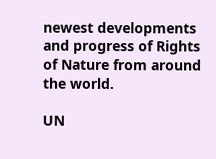newest developments and progress of Rights of Nature from around the world.

UN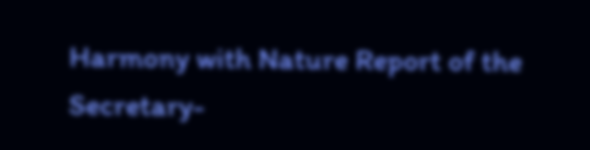Harmony with Nature Report of the Secretary-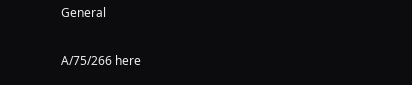General

A/75/266 here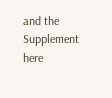and the Supplement here